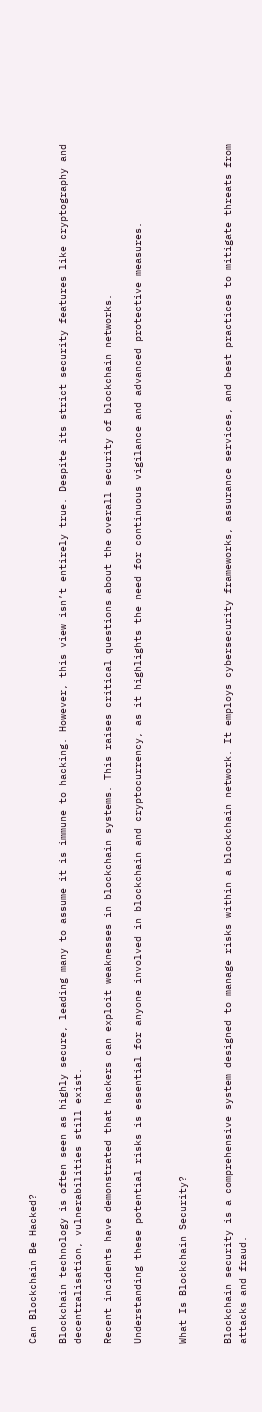Can Blockchain Be Hacked?

Blockchain technology is often seen as highly secure, leading many to assume it is immune to hacking. However, this view isn’t entirely true. Despite its strict security features like cryptography and decentralisation, vulnerabilities still exist.

Recent incidents have demonstrated that hackers can exploit weaknesses in blockchain systems. This raises critical questions about the overall security of blockchain networks.

Understanding these potential risks is essential for anyone involved in blockchain and cryptocurrency, as it highlights the need for continuous vigilance and advanced protective measures.


What Is Blockchain Security?


Blockchain security is a comprehensive system designed to manage risks within a blockchain network. It employs cybersecurity frameworks, assurance services, and best practices to mitigate threats from attacks and fraud.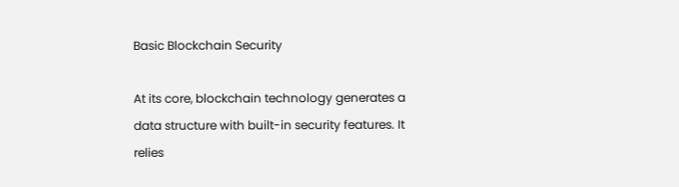Basic Blockchain Security

At its core, blockchain technology generates a data structure with built-in security features. It relies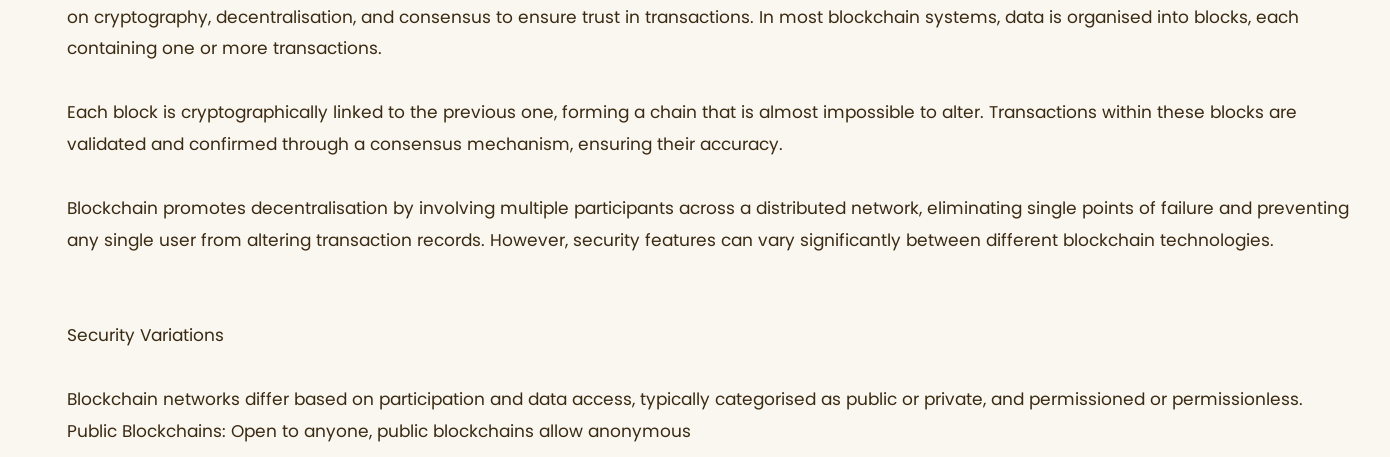on cryptography, decentralisation, and consensus to ensure trust in transactions. In most blockchain systems, data is organised into blocks, each containing one or more transactions.

Each block is cryptographically linked to the previous one, forming a chain that is almost impossible to alter. Transactions within these blocks are validated and confirmed through a consensus mechanism, ensuring their accuracy.

Blockchain promotes decentralisation by involving multiple participants across a distributed network, eliminating single points of failure and preventing any single user from altering transaction records. However, security features can vary significantly between different blockchain technologies.


Security Variations

Blockchain networks differ based on participation and data access, typically categorised as public or private, and permissioned or permissionless.
Public Blockchains: Open to anyone, public blockchains allow anonymous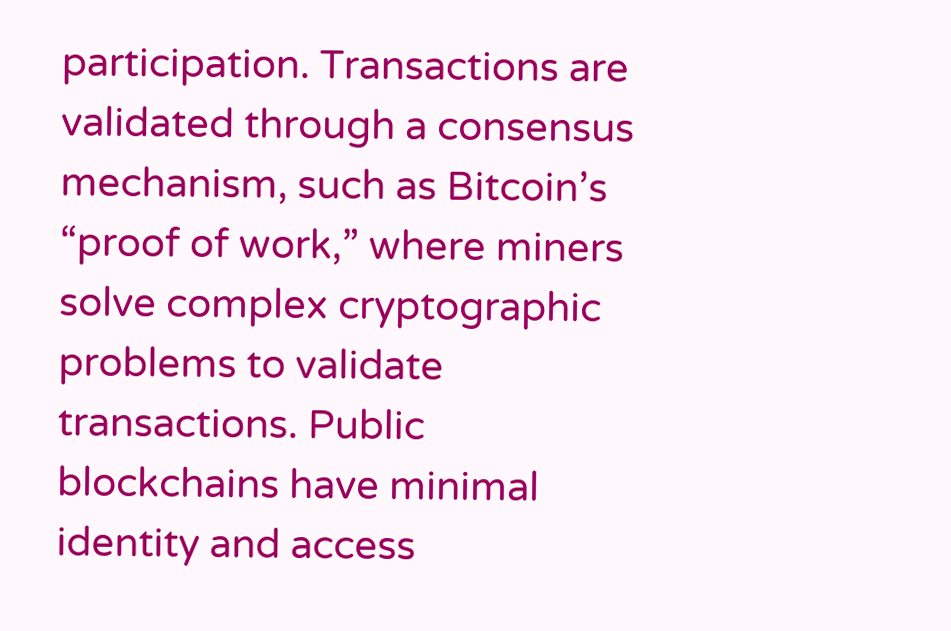participation. Transactions are validated through a consensus mechanism, such as Bitcoin’s “proof of work,” where miners solve complex cryptographic problems to validate transactions. Public blockchains have minimal identity and access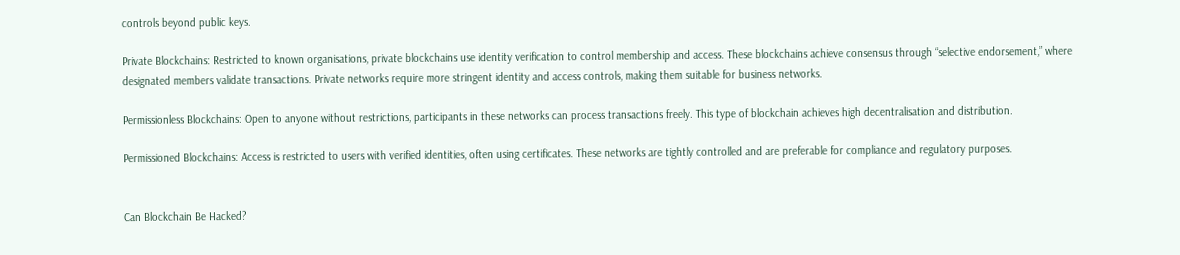controls beyond public keys.

Private Blockchains: Restricted to known organisations, private blockchains use identity verification to control membership and access. These blockchains achieve consensus through “selective endorsement,” where designated members validate transactions. Private networks require more stringent identity and access controls, making them suitable for business networks.

Permissionless Blockchains: Open to anyone without restrictions, participants in these networks can process transactions freely. This type of blockchain achieves high decentralisation and distribution.

Permissioned Blockchains: Access is restricted to users with verified identities, often using certificates. These networks are tightly controlled and are preferable for compliance and regulatory purposes.


Can Blockchain Be Hacked?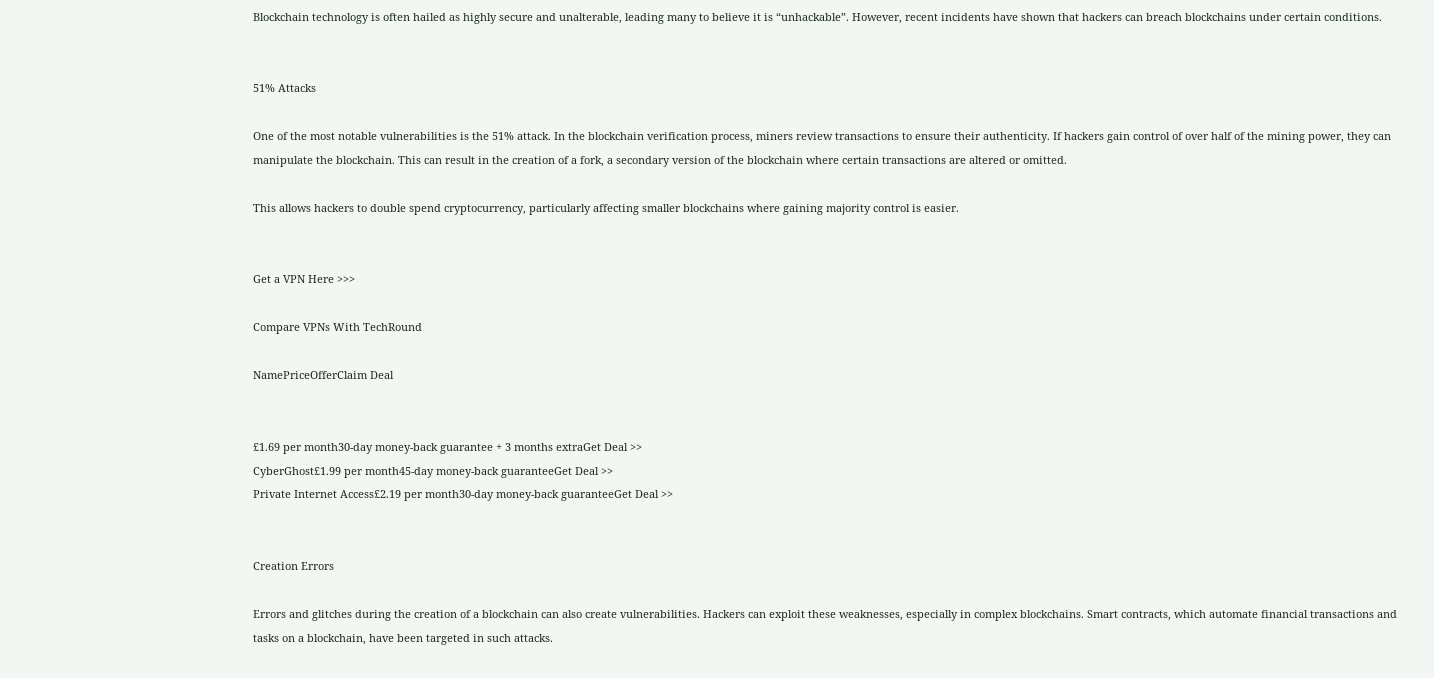Blockchain technology is often hailed as highly secure and unalterable, leading many to believe it is “unhackable”. However, recent incidents have shown that hackers can breach blockchains under certain conditions.


51% Attacks

One of the most notable vulnerabilities is the 51% attack. In the blockchain verification process, miners review transactions to ensure their authenticity. If hackers gain control of over half of the mining power, they can manipulate the blockchain. This can result in the creation of a fork, a secondary version of the blockchain where certain transactions are altered or omitted.

This allows hackers to double spend cryptocurrency, particularly affecting smaller blockchains where gaining majority control is easier.


Get a VPN Here >>>

Compare VPNs With TechRound

NamePriceOfferClaim Deal


£1.69 per month30-day money-back guarantee + 3 months extraGet Deal >>
CyberGhost£1.99 per month45-day money-back guaranteeGet Deal >>
Private Internet Access£2.19 per month30-day money-back guaranteeGet Deal >>


Creation Errors

Errors and glitches during the creation of a blockchain can also create vulnerabilities. Hackers can exploit these weaknesses, especially in complex blockchains. Smart contracts, which automate financial transactions and tasks on a blockchain, have been targeted in such attacks.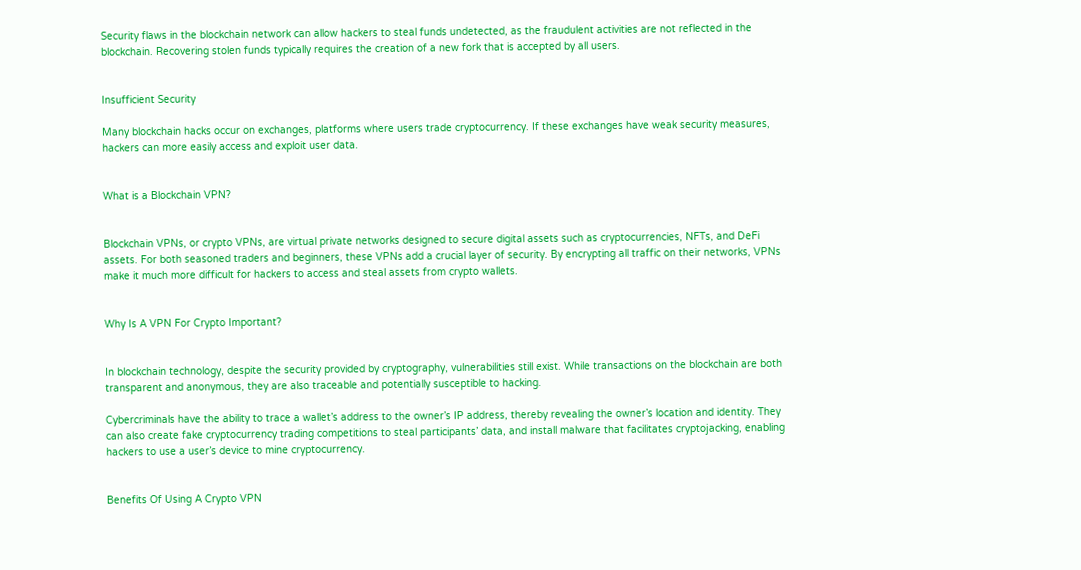Security flaws in the blockchain network can allow hackers to steal funds undetected, as the fraudulent activities are not reflected in the blockchain. Recovering stolen funds typically requires the creation of a new fork that is accepted by all users.


Insufficient Security

Many blockchain hacks occur on exchanges, platforms where users trade cryptocurrency. If these exchanges have weak security measures, hackers can more easily access and exploit user data.


What is a Blockchain VPN?


Blockchain VPNs, or crypto VPNs, are virtual private networks designed to secure digital assets such as cryptocurrencies, NFTs, and DeFi assets. For both seasoned traders and beginners, these VPNs add a crucial layer of security. By encrypting all traffic on their networks, VPNs make it much more difficult for hackers to access and steal assets from crypto wallets.


Why Is A VPN For Crypto Important?


In blockchain technology, despite the security provided by cryptography, vulnerabilities still exist. While transactions on the blockchain are both transparent and anonymous, they are also traceable and potentially susceptible to hacking.

Cybercriminals have the ability to trace a wallet’s address to the owner’s IP address, thereby revealing the owner’s location and identity. They can also create fake cryptocurrency trading competitions to steal participants’ data, and install malware that facilitates cryptojacking, enabling hackers to use a user’s device to mine cryptocurrency.


Benefits Of Using A Crypto VPN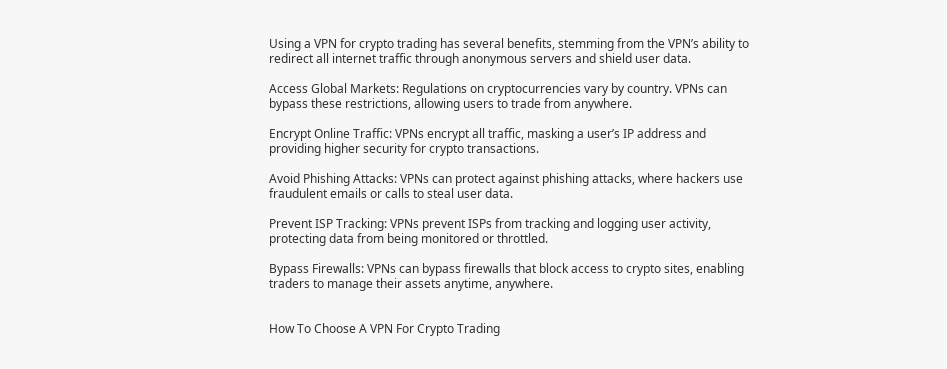Using a VPN for crypto trading has several benefits, stemming from the VPN’s ability to redirect all internet traffic through anonymous servers and shield user data.

Access Global Markets: Regulations on cryptocurrencies vary by country. VPNs can bypass these restrictions, allowing users to trade from anywhere.

Encrypt Online Traffic: VPNs encrypt all traffic, masking a user’s IP address and providing higher security for crypto transactions.

Avoid Phishing Attacks: VPNs can protect against phishing attacks, where hackers use fraudulent emails or calls to steal user data.

Prevent ISP Tracking: VPNs prevent ISPs from tracking and logging user activity, protecting data from being monitored or throttled.

Bypass Firewalls: VPNs can bypass firewalls that block access to crypto sites, enabling traders to manage their assets anytime, anywhere.


How To Choose A VPN For Crypto Trading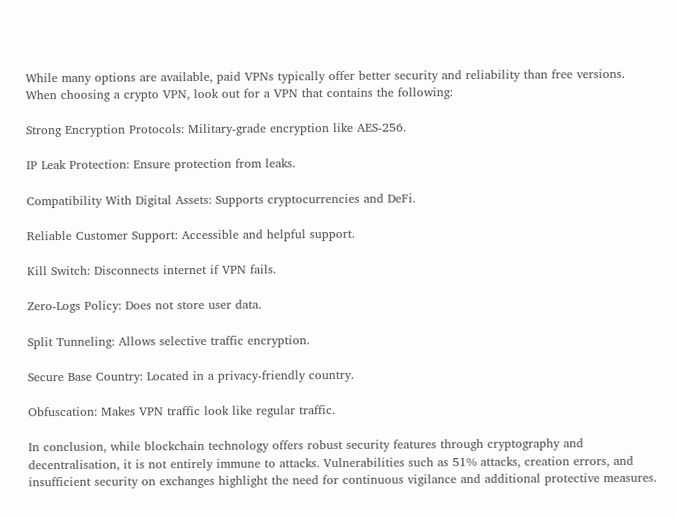While many options are available, paid VPNs typically offer better security and reliability than free versions. When choosing a crypto VPN, look out for a VPN that contains the following:

Strong Encryption Protocols: Military-grade encryption like AES-256.

IP Leak Protection: Ensure protection from leaks.

Compatibility With Digital Assets: Supports cryptocurrencies and DeFi.

Reliable Customer Support: Accessible and helpful support.

Kill Switch: Disconnects internet if VPN fails.

Zero-Logs Policy: Does not store user data.

Split Tunneling: Allows selective traffic encryption.

Secure Base Country: Located in a privacy-friendly country.

Obfuscation: Makes VPN traffic look like regular traffic.

In conclusion, while blockchain technology offers robust security features through cryptography and decentralisation, it is not entirely immune to attacks. Vulnerabilities such as 51% attacks, creation errors, and insufficient security on exchanges highlight the need for continuous vigilance and additional protective measures.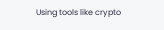Using tools like crypto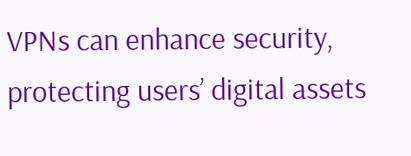VPNs can enhance security, protecting users’ digital assets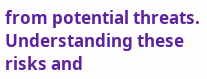from potential threats. Understanding these risks and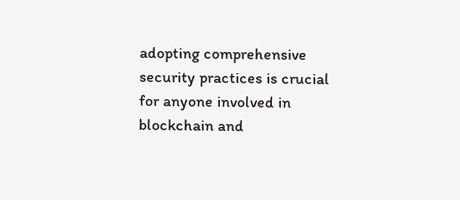adopting comprehensive security practices is crucial for anyone involved in blockchain and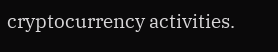cryptocurrency activities.